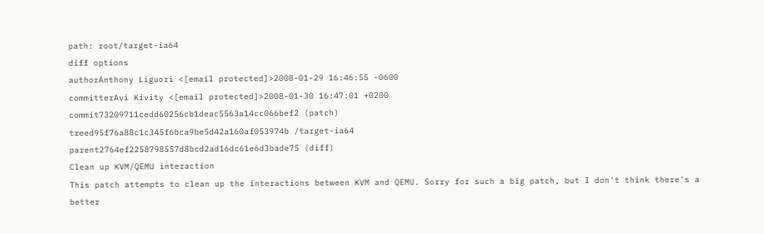path: root/target-ia64
diff options
authorAnthony Liguori <[email protected]>2008-01-29 16:46:55 -0600
committerAvi Kivity <[email protected]>2008-01-30 16:47:01 +0200
commit73209711cedd60256cb1deac5563a14cc066bef2 (patch)
treed95f76a88c1c345f6bca9be5d42a160af053974b /target-ia64
parent2764ef2258798557d8bcd2ad16dc61e6d3bade75 (diff)
Clean up KVM/QEMU interaction
This patch attempts to clean up the interactions between KVM and QEMU. Sorry for such a big patch, but I don't think there's a better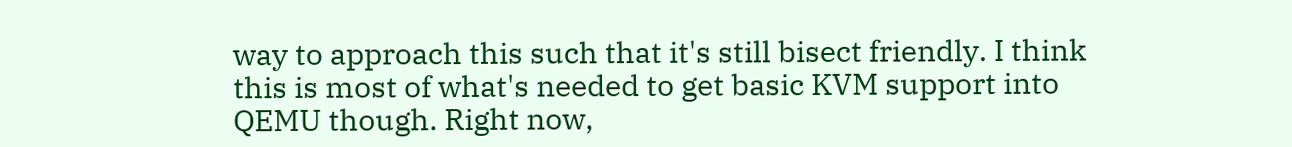way to approach this such that it's still bisect friendly. I think this is most of what's needed to get basic KVM support into QEMU though. Right now,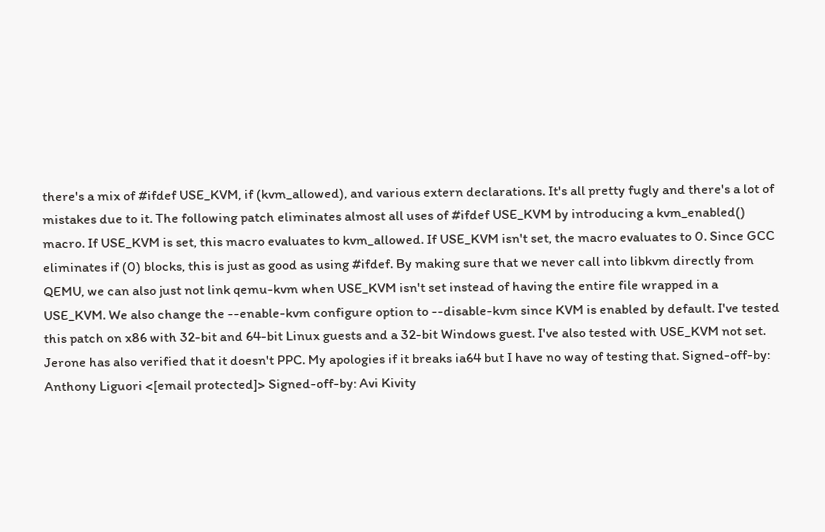there's a mix of #ifdef USE_KVM, if (kvm_allowed), and various extern declarations. It's all pretty fugly and there's a lot of mistakes due to it. The following patch eliminates almost all uses of #ifdef USE_KVM by introducing a kvm_enabled() macro. If USE_KVM is set, this macro evaluates to kvm_allowed. If USE_KVM isn't set, the macro evaluates to 0. Since GCC eliminates if (0) blocks, this is just as good as using #ifdef. By making sure that we never call into libkvm directly from QEMU, we can also just not link qemu-kvm when USE_KVM isn't set instead of having the entire file wrapped in a USE_KVM. We also change the --enable-kvm configure option to --disable-kvm since KVM is enabled by default. I've tested this patch on x86 with 32-bit and 64-bit Linux guests and a 32-bit Windows guest. I've also tested with USE_KVM not set. Jerone has also verified that it doesn't PPC. My apologies if it breaks ia64 but I have no way of testing that. Signed-off-by: Anthony Liguori <[email protected]> Signed-off-by: Avi Kivity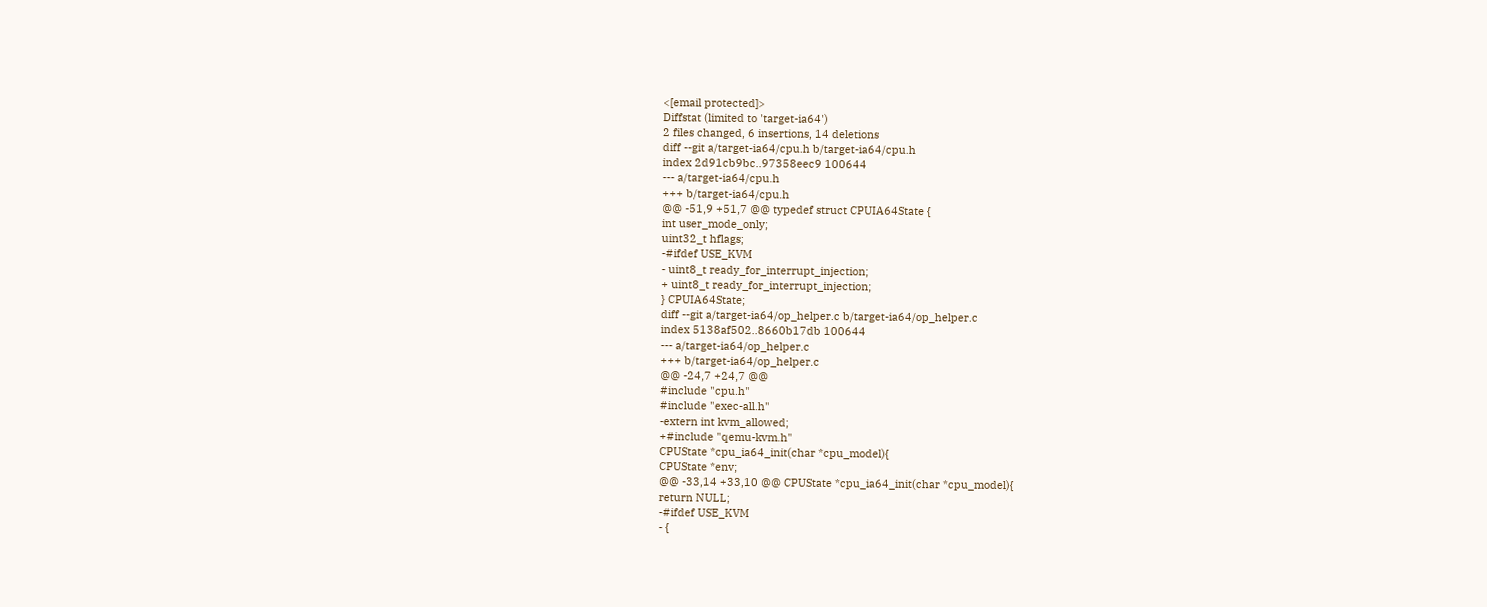<[email protected]>
Diffstat (limited to 'target-ia64')
2 files changed, 6 insertions, 14 deletions
diff --git a/target-ia64/cpu.h b/target-ia64/cpu.h
index 2d91cb9bc..97358eec9 100644
--- a/target-ia64/cpu.h
+++ b/target-ia64/cpu.h
@@ -51,9 +51,7 @@ typedef struct CPUIA64State {
int user_mode_only;
uint32_t hflags;
-#ifdef USE_KVM
- uint8_t ready_for_interrupt_injection;
+ uint8_t ready_for_interrupt_injection;
} CPUIA64State;
diff --git a/target-ia64/op_helper.c b/target-ia64/op_helper.c
index 5138af502..8660b17db 100644
--- a/target-ia64/op_helper.c
+++ b/target-ia64/op_helper.c
@@ -24,7 +24,7 @@
#include "cpu.h"
#include "exec-all.h"
-extern int kvm_allowed;
+#include "qemu-kvm.h"
CPUState *cpu_ia64_init(char *cpu_model){
CPUState *env;
@@ -33,14 +33,10 @@ CPUState *cpu_ia64_init(char *cpu_model){
return NULL;
-#ifdef USE_KVM
- {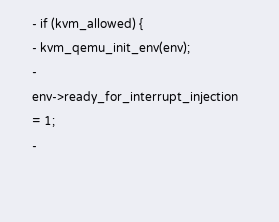- if (kvm_allowed) {
- kvm_qemu_init_env(env);
- env->ready_for_interrupt_injection = 1;
-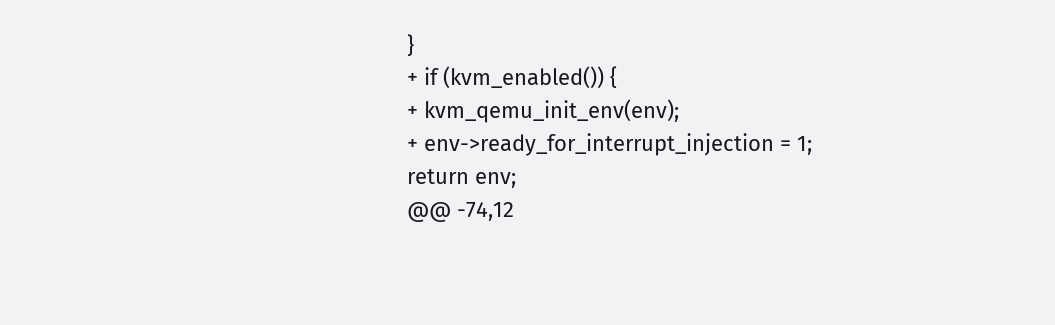}
+ if (kvm_enabled()) {
+ kvm_qemu_init_env(env);
+ env->ready_for_interrupt_injection = 1;
return env;
@@ -74,12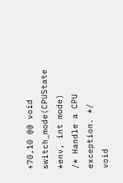+70,10 @@ void switch_mode(CPUState *env, int mode)
/* Handle a CPU exception. */
void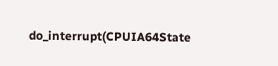do_interrupt(CPUIA64State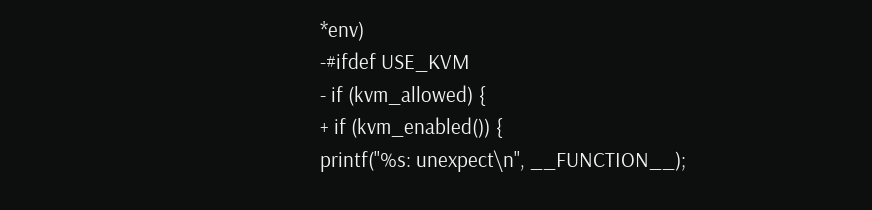*env)
-#ifdef USE_KVM
- if (kvm_allowed) {
+ if (kvm_enabled()) {
printf("%s: unexpect\n", __FUNCTION__);